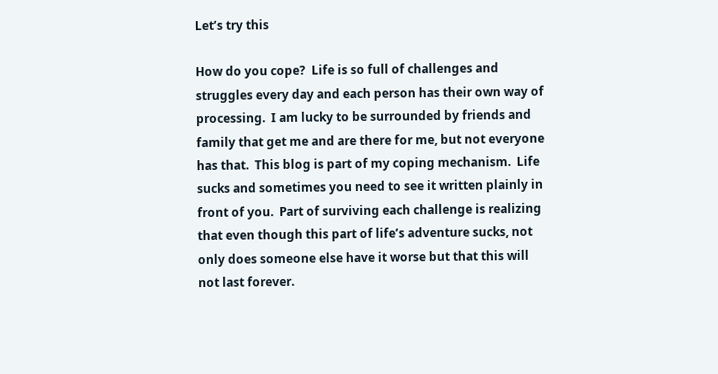Let’s try this

How do you cope?  Life is so full of challenges and struggles every day and each person has their own way of processing.  I am lucky to be surrounded by friends and family that get me and are there for me, but not everyone has that.  This blog is part of my coping mechanism.  Life sucks and sometimes you need to see it written plainly in front of you.  Part of surviving each challenge is realizing that even though this part of life’s adventure sucks, not only does someone else have it worse but that this will not last forever.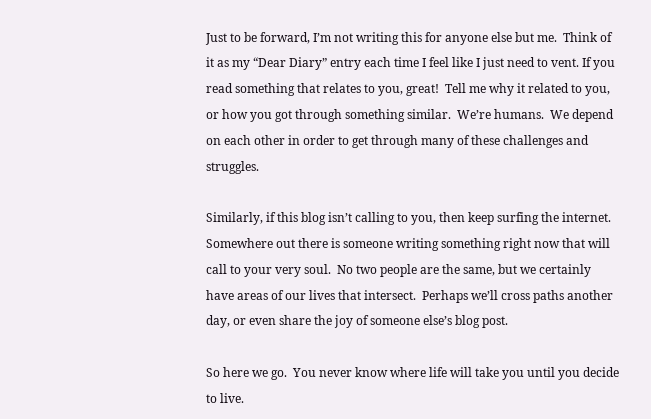Just to be forward, I’m not writing this for anyone else but me.  Think of it as my “Dear Diary” entry each time I feel like I just need to vent. If you read something that relates to you, great!  Tell me why it related to you, or how you got through something similar.  We’re humans.  We depend on each other in order to get through many of these challenges and struggles.

Similarly, if this blog isn’t calling to you, then keep surfing the internet.  Somewhere out there is someone writing something right now that will call to your very soul.  No two people are the same, but we certainly have areas of our lives that intersect.  Perhaps we’ll cross paths another day, or even share the joy of someone else’s blog post.

So here we go.  You never know where life will take you until you decide to live.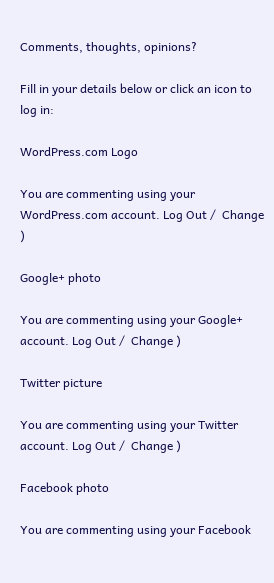Comments, thoughts, opinions?

Fill in your details below or click an icon to log in:

WordPress.com Logo

You are commenting using your WordPress.com account. Log Out /  Change )

Google+ photo

You are commenting using your Google+ account. Log Out /  Change )

Twitter picture

You are commenting using your Twitter account. Log Out /  Change )

Facebook photo

You are commenting using your Facebook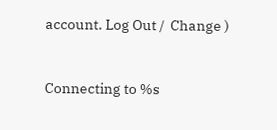account. Log Out /  Change )


Connecting to %s